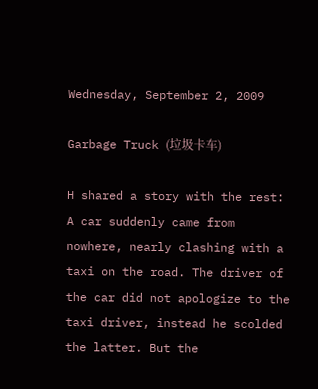Wednesday, September 2, 2009

Garbage Truck (垃圾卡车)

H shared a story with the rest:
A car suddenly came from nowhere, nearly clashing with a taxi on the road. The driver of the car did not apologize to the taxi driver, instead he scolded the latter. But the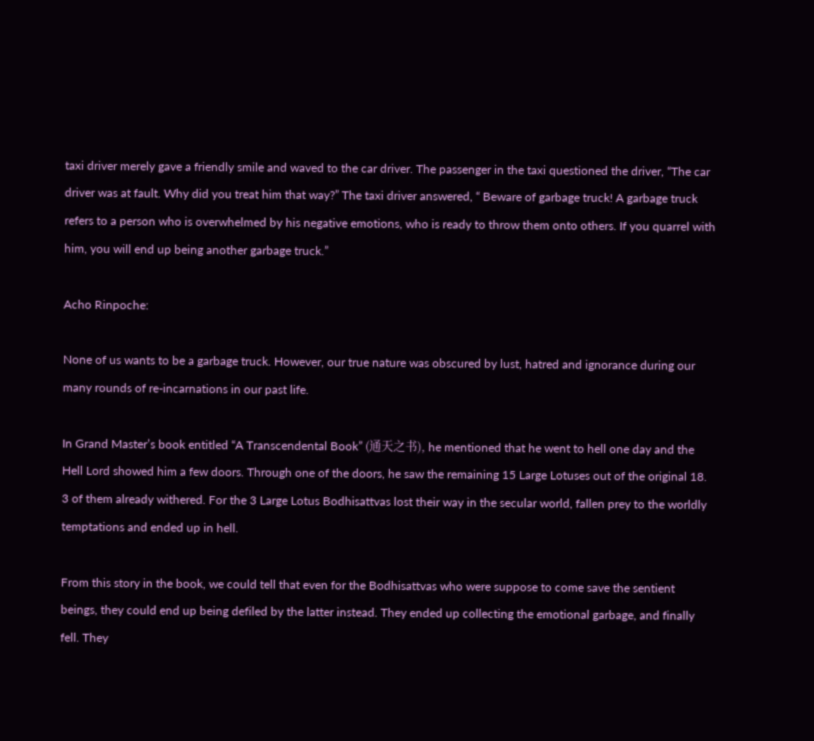taxi driver merely gave a friendly smile and waved to the car driver. The passenger in the taxi questioned the driver, “The car driver was at fault. Why did you treat him that way?” The taxi driver answered, “ Beware of garbage truck! A garbage truck refers to a person who is overwhelmed by his negative emotions, who is ready to throw them onto others. If you quarrel with him, you will end up being another garbage truck.”

Acho Rinpoche:

None of us wants to be a garbage truck. However, our true nature was obscured by lust, hatred and ignorance during our many rounds of re-incarnations in our past life.

In Grand Master’s book entitled “A Transcendental Book” (通天之书), he mentioned that he went to hell one day and the Hell Lord showed him a few doors. Through one of the doors, he saw the remaining 15 Large Lotuses out of the original 18. 3 of them already withered. For the 3 Large Lotus Bodhisattvas lost their way in the secular world, fallen prey to the worldly temptations and ended up in hell.

From this story in the book, we could tell that even for the Bodhisattvas who were suppose to come save the sentient beings, they could end up being defiled by the latter instead. They ended up collecting the emotional garbage, and finally fell. They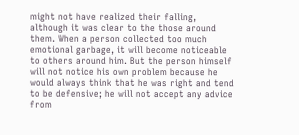might not have realized their falling, although it was clear to the those around them. When a person collected too much emotional garbage, it will become noticeable to others around him. But the person himself will not notice his own problem because he would always think that he was right and tend to be defensive; he will not accept any advice from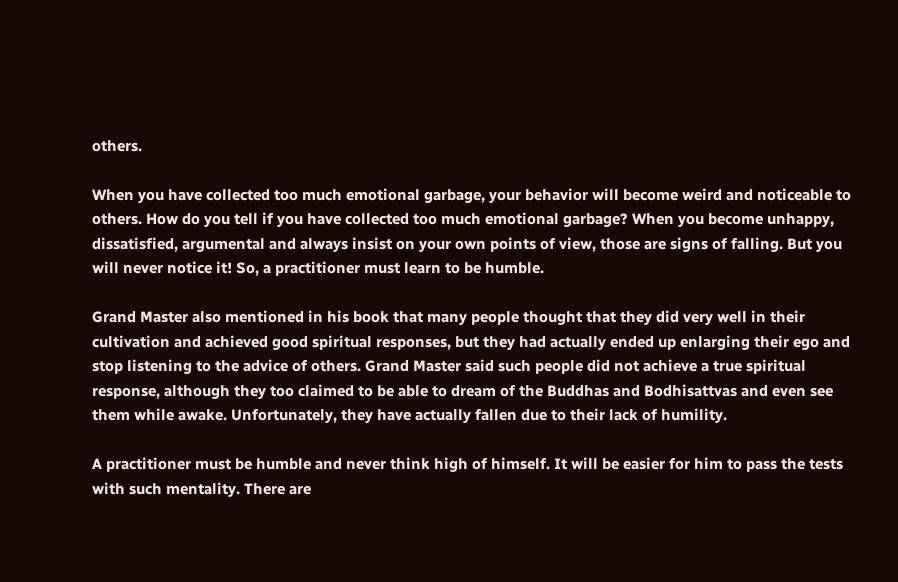others.

When you have collected too much emotional garbage, your behavior will become weird and noticeable to others. How do you tell if you have collected too much emotional garbage? When you become unhappy, dissatisfied, argumental and always insist on your own points of view, those are signs of falling. But you will never notice it! So, a practitioner must learn to be humble.

Grand Master also mentioned in his book that many people thought that they did very well in their cultivation and achieved good spiritual responses, but they had actually ended up enlarging their ego and stop listening to the advice of others. Grand Master said such people did not achieve a true spiritual response, although they too claimed to be able to dream of the Buddhas and Bodhisattvas and even see them while awake. Unfortunately, they have actually fallen due to their lack of humility.

A practitioner must be humble and never think high of himself. It will be easier for him to pass the tests with such mentality. There are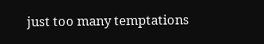just too many temptations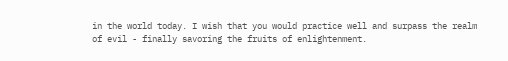in the world today. I wish that you would practice well and surpass the realm of evil - finally savoring the fruits of enlightenment.